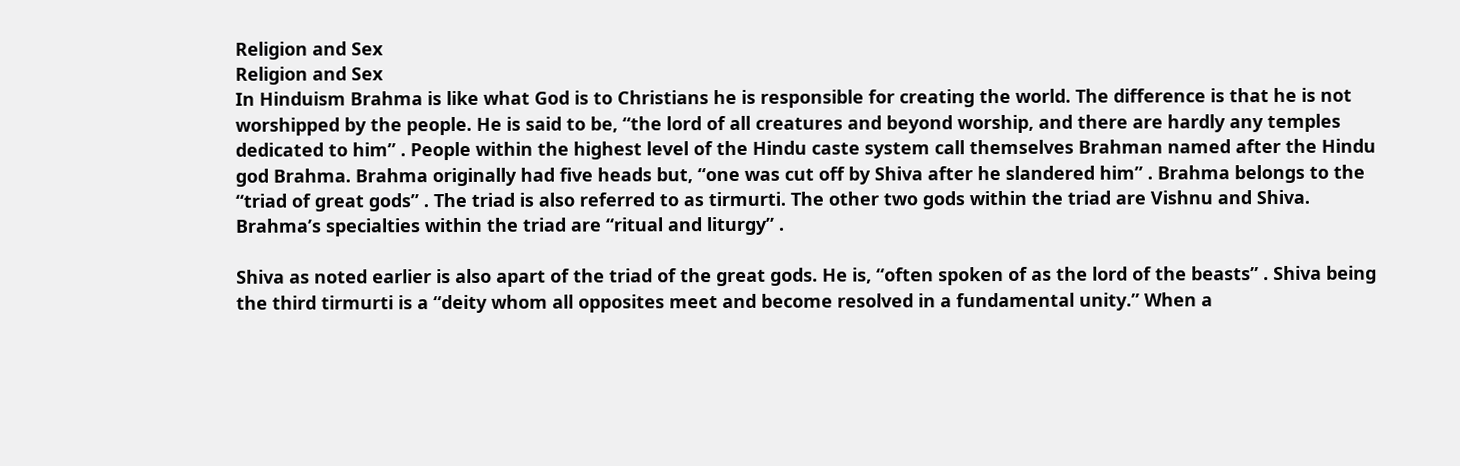Religion and Sex
Religion and Sex
In Hinduism Brahma is like what God is to Christians he is responsible for creating the world. The difference is that he is not worshipped by the people. He is said to be, “the lord of all creatures and beyond worship, and there are hardly any temples dedicated to him” . People within the highest level of the Hindu caste system call themselves Brahman named after the Hindu god Brahma. Brahma originally had five heads but, “one was cut off by Shiva after he slandered him” . Brahma belongs to the “triad of great gods” . The triad is also referred to as tirmurti. The other two gods within the triad are Vishnu and Shiva. Brahma’s specialties within the triad are “ritual and liturgy” .

Shiva as noted earlier is also apart of the triad of the great gods. He is, “often spoken of as the lord of the beasts” . Shiva being the third tirmurti is a “deity whom all opposites meet and become resolved in a fundamental unity.” When a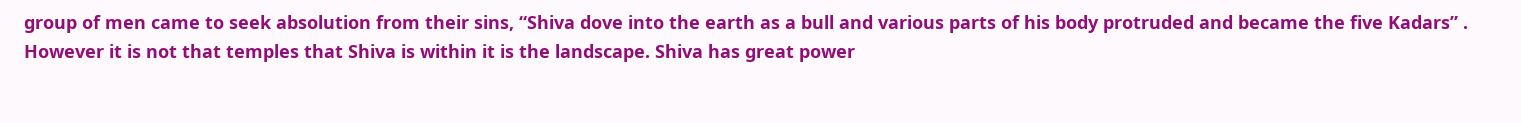group of men came to seek absolution from their sins, “Shiva dove into the earth as a bull and various parts of his body protruded and became the five Kadars” . However it is not that temples that Shiva is within it is the landscape. Shiva has great power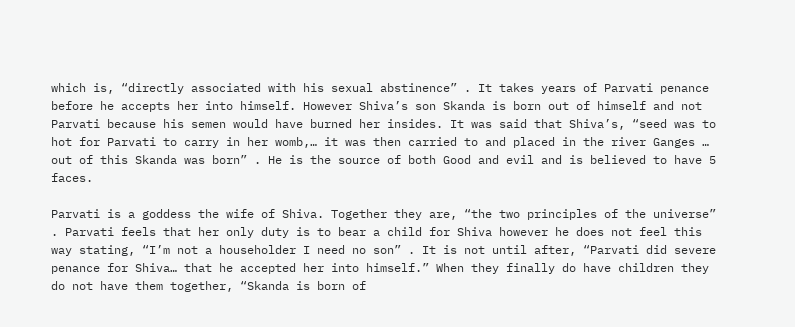which is, “directly associated with his sexual abstinence” . It takes years of Parvati penance before he accepts her into himself. However Shiva’s son Skanda is born out of himself and not Parvati because his semen would have burned her insides. It was said that Shiva’s, “seed was to hot for Parvati to carry in her womb,… it was then carried to and placed in the river Ganges … out of this Skanda was born” . He is the source of both Good and evil and is believed to have 5 faces.

Parvati is a goddess the wife of Shiva. Together they are, “the two principles of the universe” . Parvati feels that her only duty is to bear a child for Shiva however he does not feel this way stating, “I’m not a householder I need no son” . It is not until after, “Parvati did severe penance for Shiva… that he accepted her into himself.” When they finally do have children they do not have them together, “Skanda is born of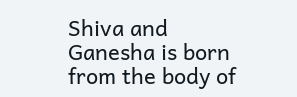Shiva and Ganesha is born from the body of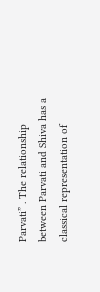Parvati” . The relationship between Parvati and Shiva has a classical representation of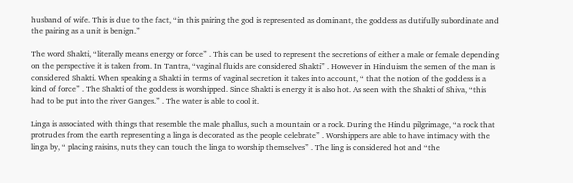husband of wife. This is due to the fact, “in this pairing the god is represented as dominant, the goddess as dutifully subordinate and the pairing as a unit is benign.”

The word Shakti, “literally means energy or force” . This can be used to represent the secretions of either a male or female depending on the perspective it is taken from. In Tantra, “vaginal fluids are considered Shakti” . However in Hinduism the semen of the man is considered Shakti. When speaking a Shakti in terms of vaginal secretion it takes into account, “ that the notion of the goddess is a kind of force” . The Shakti of the goddess is worshipped. Since Shakti is energy it is also hot. As seen with the Shakti of Shiva, “this had to be put into the river Ganges.” . The water is able to cool it.

Linga is associated with things that resemble the male phallus, such a mountain or a rock. During the Hindu pilgrimage, “a rock that protrudes from the earth representing a linga is decorated as the people celebrate” . Worshippers are able to have intimacy with the linga by, “ placing raisins, nuts they can touch the linga to worship themselves” . The ling is considered hot and “the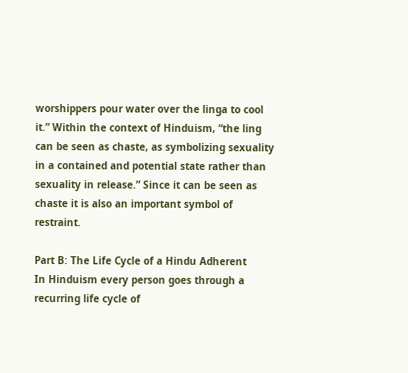worshippers pour water over the linga to cool it.” Within the context of Hinduism, “the ling can be seen as chaste, as symbolizing sexuality in a contained and potential state rather than sexuality in release.” Since it can be seen as chaste it is also an important symbol of restraint.

Part B: The Life Cycle of a Hindu Adherent
In Hinduism every person goes through a recurring life cycle of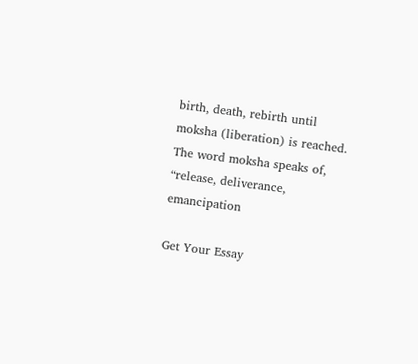birth, death, rebirth until moksha (liberation) is reached. The word moksha speaks of, “release, deliverance, emancipation

Get Your Essay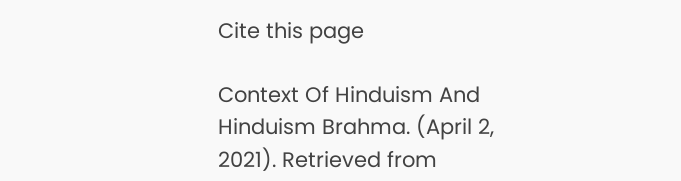Cite this page

Context Of Hinduism And Hinduism Brahma. (April 2, 2021). Retrieved from